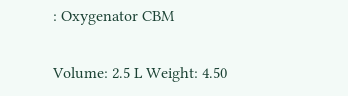: Oxygenator CBM

Volume: 2.5 L Weight: 4.50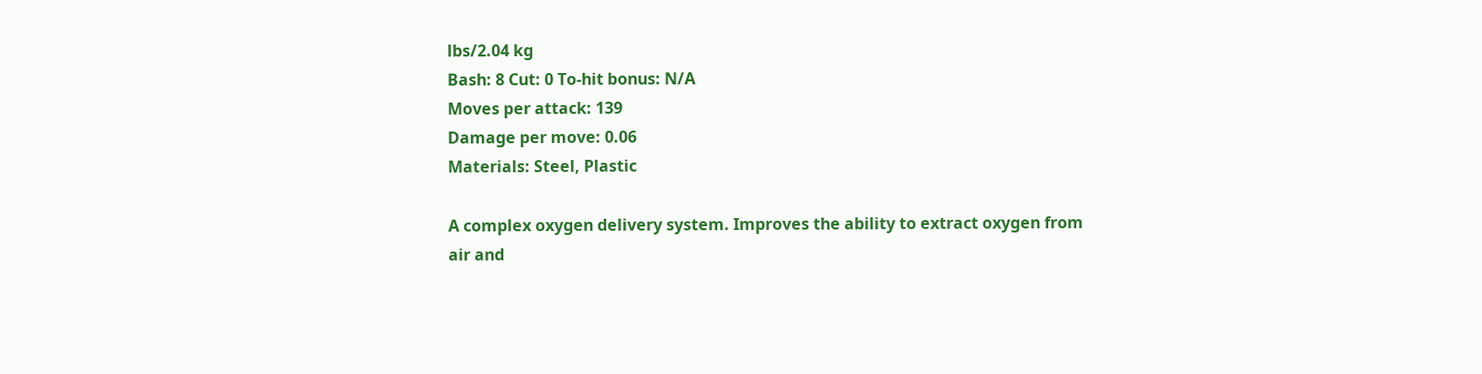lbs/2.04 kg
Bash: 8 Cut: 0 To-hit bonus: N/A
Moves per attack: 139
Damage per move: 0.06
Materials: Steel, Plastic

A complex oxygen delivery system. Improves the ability to extract oxygen from air and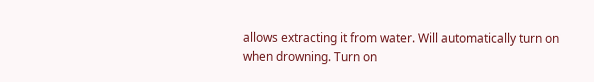allows extracting it from water. Will automatically turn on when drowning. Turn on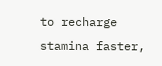to recharge stamina faster,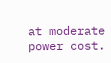at moderate power cost.